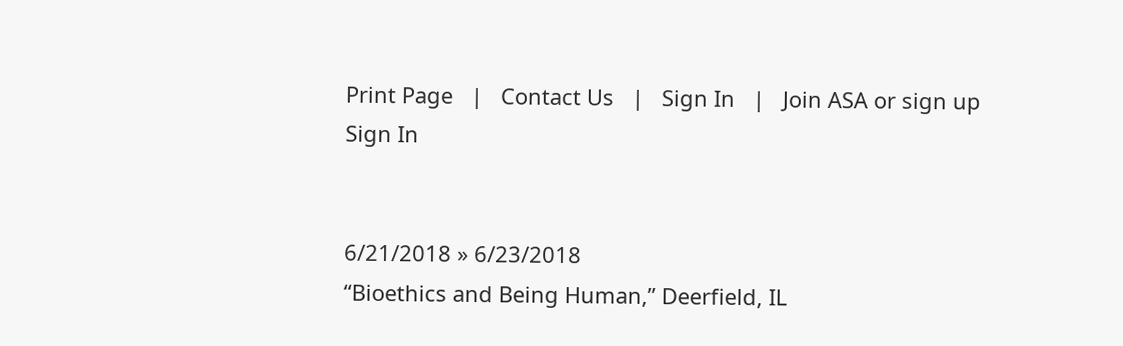Print Page   |   Contact Us   |   Sign In   |   Join ASA or sign up
Sign In


6/21/2018 » 6/23/2018
“Bioethics and Being Human,” Deerfield, IL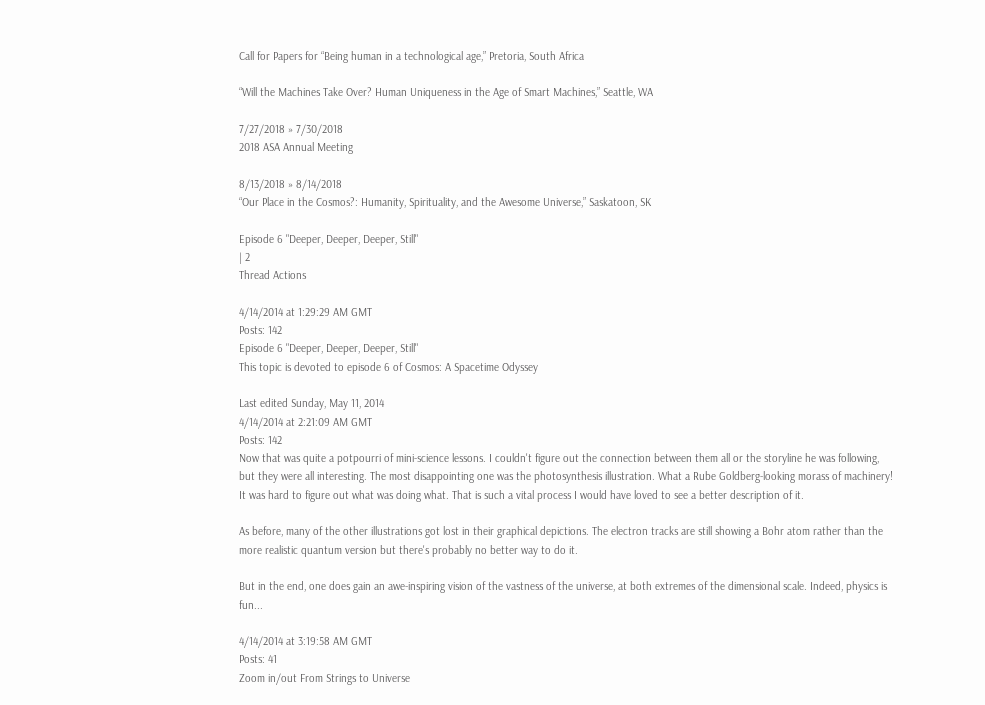Call for Papers for “Being human in a technological age,” Pretoria, South Africa

“Will the Machines Take Over? Human Uniqueness in the Age of Smart Machines,” Seattle, WA

7/27/2018 » 7/30/2018
2018 ASA Annual Meeting

8/13/2018 » 8/14/2018
“Our Place in the Cosmos?: Humanity, Spirituality, and the Awesome Universe,” Saskatoon, SK

Episode 6 "Deeper, Deeper, Deeper, Still"
| 2
Thread Actions

4/14/2014 at 1:29:29 AM GMT
Posts: 142
Episode 6 "Deeper, Deeper, Deeper, Still"
This topic is devoted to episode 6 of Cosmos: A Spacetime Odyssey

Last edited Sunday, May 11, 2014
4/14/2014 at 2:21:09 AM GMT
Posts: 142
Now that was quite a potpourri of mini-science lessons. I couldn't figure out the connection between them all or the storyline he was following, but they were all interesting. The most disappointing one was the photosynthesis illustration. What a Rube Goldberg-looking morass of machinery! It was hard to figure out what was doing what. That is such a vital process I would have loved to see a better description of it.

As before, many of the other illustrations got lost in their graphical depictions. The electron tracks are still showing a Bohr atom rather than the more realistic quantum version but there's probably no better way to do it.

But in the end, one does gain an awe-inspiring vision of the vastness of the universe, at both extremes of the dimensional scale. Indeed, physics is fun...

4/14/2014 at 3:19:58 AM GMT
Posts: 41
Zoom in/out From Strings to Universe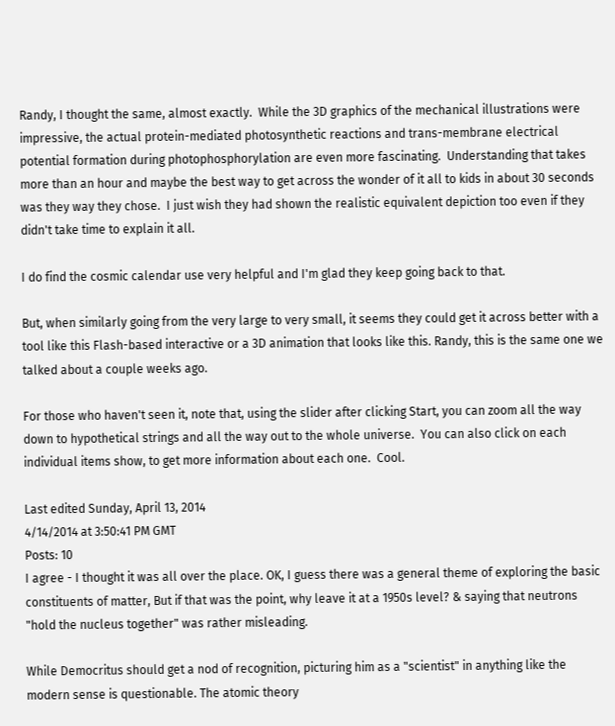Randy, I thought the same, almost exactly.  While the 3D graphics of the mechanical illustrations were impressive, the actual protein-mediated photosynthetic reactions and trans-membrane electrical potential formation during photophosphorylation are even more fascinating.  Understanding that takes more than an hour and maybe the best way to get across the wonder of it all to kids in about 30 seconds was they way they chose.  I just wish they had shown the realistic equivalent depiction too even if they didn't take time to explain it all.

I do find the cosmic calendar use very helpful and I'm glad they keep going back to that.

But, when similarly going from the very large to very small, it seems they could get it across better with a tool like this Flash-based interactive or a 3D animation that looks like this. Randy, this is the same one we talked about a couple weeks ago.

For those who haven't seen it, note that, using the slider after clicking Start, you can zoom all the way down to hypothetical strings and all the way out to the whole universe.  You can also click on each individual items show, to get more information about each one.  Cool.

Last edited Sunday, April 13, 2014
4/14/2014 at 3:50:41 PM GMT
Posts: 10
I agree - I thought it was all over the place. OK, I guess there was a general theme of exploring the basic constituents of matter, But if that was the point, why leave it at a 1950s level? & saying that neutrons "hold the nucleus together" was rather misleading.

While Democritus should get a nod of recognition, picturing him as a "scientist" in anything like the modern sense is questionable. The atomic theory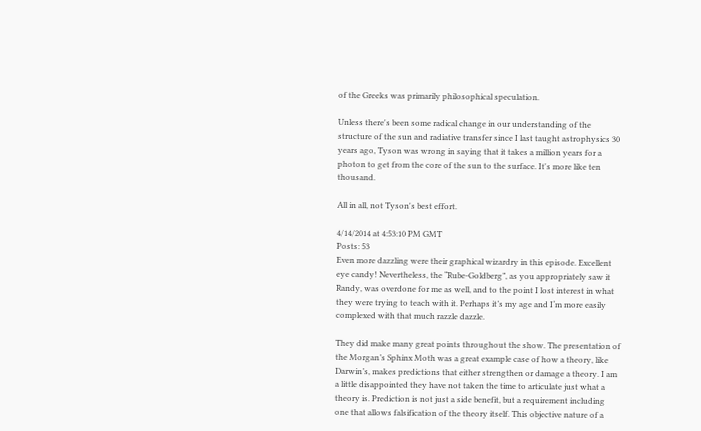of the Greeks was primarily philosophical speculation.

Unless there's been some radical change in our understanding of the structure of the sun and radiative transfer since I last taught astrophysics 30 years ago, Tyson was wrong in saying that it takes a million years for a photon to get from the core of the sun to the surface. It's more like ten thousand.

All in all, not Tyson's best effort.

4/14/2014 at 4:53:10 PM GMT
Posts: 53
Even more dazzling were their graphical wizardry in this episode. Excellent eye candy! Nevertheless, the “Rube-Goldberg”, as you appropriately saw it Randy, was overdone for me as well, and to the point I lost interest in what they were trying to teach with it. Perhaps it’s my age and I‘m more easily complexed with that much razzle dazzle.

They did make many great points throughout the show. The presentation of the Morgan’s Sphinx Moth was a great example case of how a theory, like Darwin’s, makes predictions that either strengthen or damage a theory. I am a little disappointed they have not taken the time to articulate just what a theory is. Prediction is not just a side benefit, but a requirement including one that allows falsification of the theory itself. This objective nature of a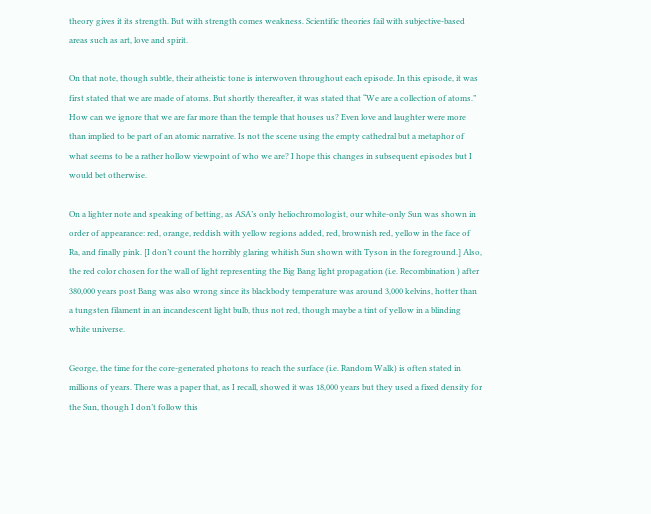theory gives it its strength. But with strength comes weakness. Scientific theories fail with subjective-based areas such as art, love and spirit.

On that note, though subtle, their atheistic tone is interwoven throughout each episode. In this episode, it was first stated that we are made of atoms. But shortly thereafter, it was stated that “We are a collection of atoms.” How can we ignore that we are far more than the temple that houses us? Even love and laughter were more than implied to be part of an atomic narrative. Is not the scene using the empty cathedral but a metaphor of what seems to be a rather hollow viewpoint of who we are? I hope this changes in subsequent episodes but I would bet otherwise.

On a lighter note and speaking of betting, as ASA’s only heliochromologist, our white-only Sun was shown in order of appearance: red, orange, reddish with yellow regions added, red, brownish red, yellow in the face of Ra, and finally pink. [I don’t count the horribly glaring whitish Sun shown with Tyson in the foreground.] Also, the red color chosen for the wall of light representing the Big Bang light propagation (i.e. Recombination ) after 380,000 years post Bang was also wrong since its blackbody temperature was around 3,000 kelvins, hotter than a tungsten filament in an incandescent light bulb, thus not red, though maybe a tint of yellow in a blinding white universe.

George, the time for the core-generated photons to reach the surface (i.e. Random Walk) is often stated in millions of years. There was a paper that, as I recall, showed it was 18,000 years but they used a fixed density for the Sun, though I don’t follow this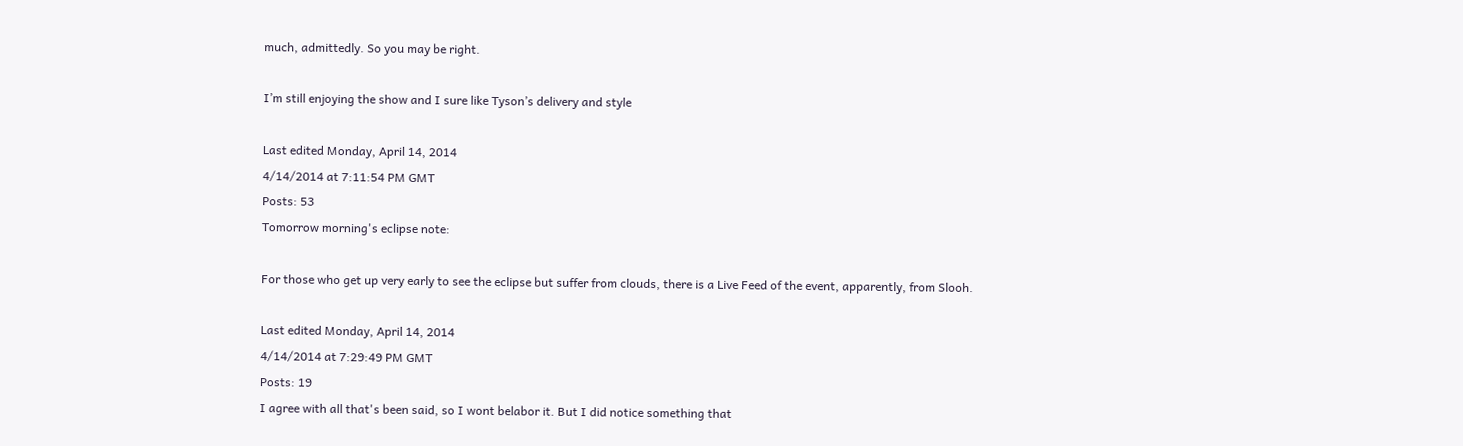much, admittedly. So you may be right.

I’m still enjoying the show and I sure like Tyson’s delivery and style

Last edited Monday, April 14, 2014
4/14/2014 at 7:11:54 PM GMT
Posts: 53
Tomorrow morning's eclipse note:

For those who get up very early to see the eclipse but suffer from clouds, there is a Live Feed of the event, apparently, from Slooh.

Last edited Monday, April 14, 2014
4/14/2014 at 7:29:49 PM GMT
Posts: 19
I agree with all that's been said, so I wont belabor it. But I did notice something that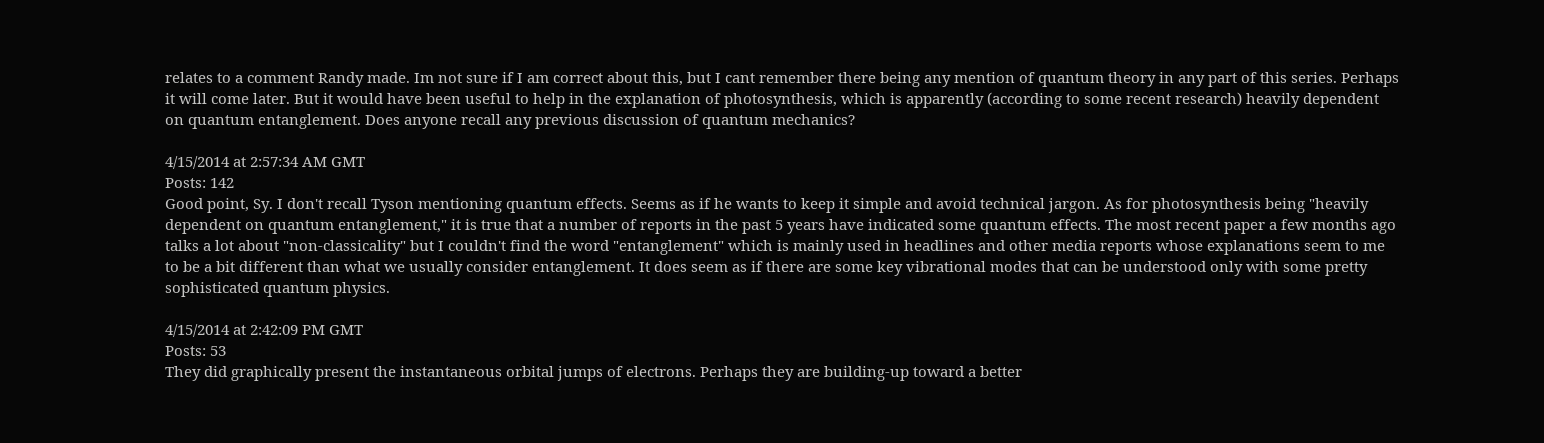relates to a comment Randy made. Im not sure if I am correct about this, but I cant remember there being any mention of quantum theory in any part of this series. Perhaps it will come later. But it would have been useful to help in the explanation of photosynthesis, which is apparently (according to some recent research) heavily dependent on quantum entanglement. Does anyone recall any previous discussion of quantum mechanics?

4/15/2014 at 2:57:34 AM GMT
Posts: 142
Good point, Sy. I don't recall Tyson mentioning quantum effects. Seems as if he wants to keep it simple and avoid technical jargon. As for photosynthesis being "heavily dependent on quantum entanglement," it is true that a number of reports in the past 5 years have indicated some quantum effects. The most recent paper a few months ago talks a lot about "non-classicality" but I couldn't find the word "entanglement" which is mainly used in headlines and other media reports whose explanations seem to me to be a bit different than what we usually consider entanglement. It does seem as if there are some key vibrational modes that can be understood only with some pretty sophisticated quantum physics.

4/15/2014 at 2:42:09 PM GMT
Posts: 53
They did graphically present the instantaneous orbital jumps of electrons. Perhaps they are building-up toward a better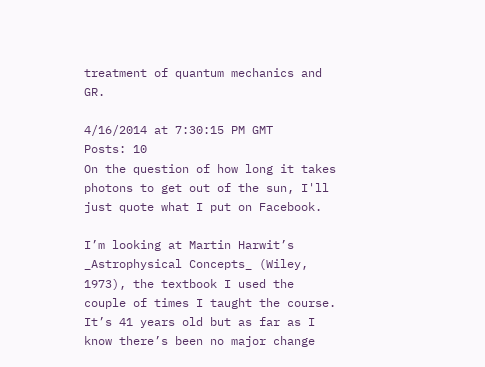treatment of quantum mechanics and GR.

4/16/2014 at 7:30:15 PM GMT
Posts: 10
On the question of how long it takes photons to get out of the sun, I'll just quote what I put on Facebook.

I’m looking at Martin Harwit’s _Astrophysical Concepts_ (Wiley, 1973), the textbook I used the couple of times I taught the course. It’s 41 years old but as far as I know there’s been no major change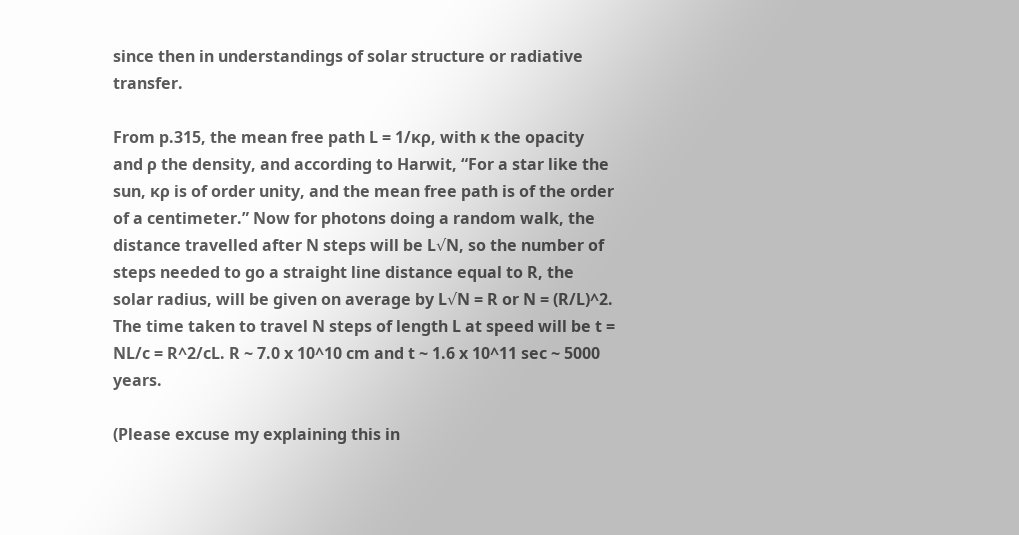since then in understandings of solar structure or radiative transfer.

From p.315, the mean free path L = 1/κρ, with κ the opacity and ρ the density, and according to Harwit, “For a star like the sun, κρ is of order unity, and the mean free path is of the order of a centimeter.” Now for photons doing a random walk, the distance travelled after N steps will be L√N, so the number of steps needed to go a straight line distance equal to R, the solar radius, will be given on average by L√N = R or N = (R/L)^2. The time taken to travel N steps of length L at speed will be t = NL/c = R^2/cL. R ~ 7.0 x 10^10 cm and t ~ 1.6 x 10^11 sec ~ 5000 years.

(Please excuse my explaining this in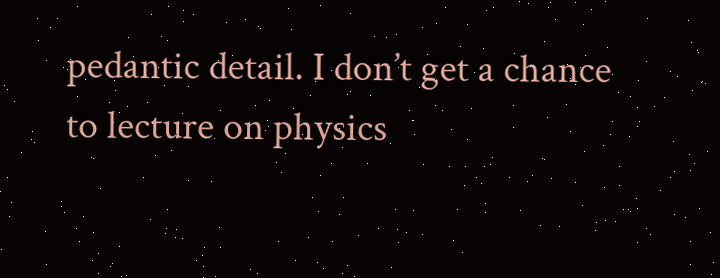pedantic detail. I don’t get a chance to lecture on physics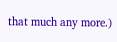that much any more.)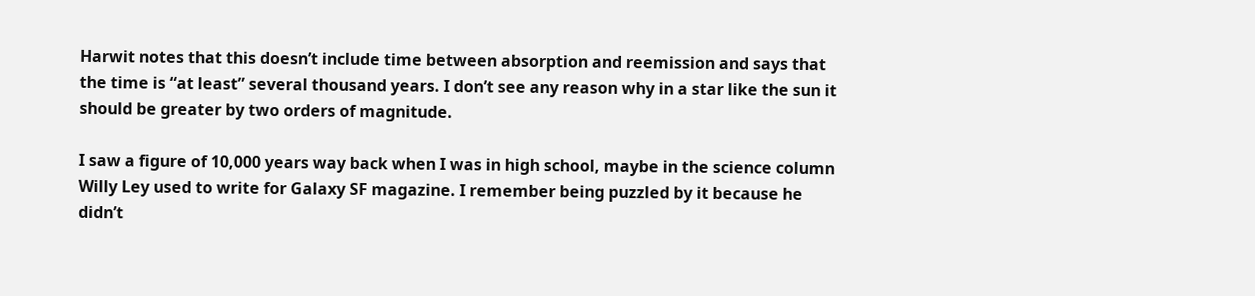Harwit notes that this doesn’t include time between absorption and reemission and says that the time is “at least” several thousand years. I don’t see any reason why in a star like the sun it should be greater by two orders of magnitude.

I saw a figure of 10,000 years way back when I was in high school, maybe in the science column Willy Ley used to write for Galaxy SF magazine. I remember being puzzled by it because he didn’t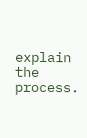explain the process.